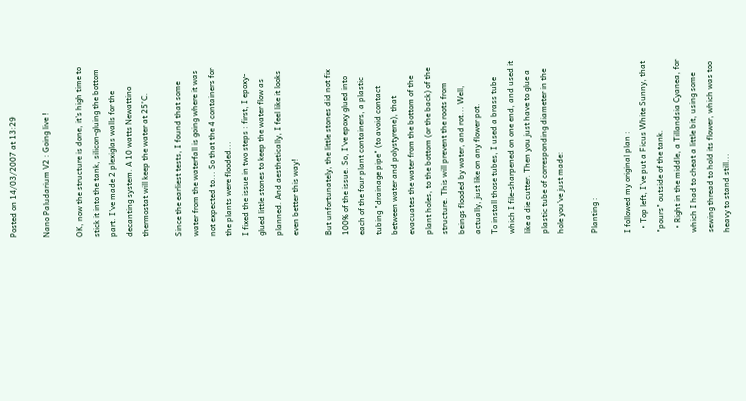Posted on 14/03/2007 at 13:29

Nano Paludarium V2 : Going live !

OK, now the structure is done, it's high time to stick it into the tank, silicon-gluing the bottom part. I've made 2 plexiglas walls for the decanting system. A 10 watts Newattino thermostat will keep the water at 25°C.

Since the earliest tests, I found that some water from the waterfall is going where it was not expected to... So that the 4 containers for the plants were flooded...
I fixed the issue in two steps : first, I epoxy-glued little stones to keep the water flow as planned. And aesthetically, I feel like it looks even better this way!

But unfortunately, the little stones did not fix 100% of the issue. So, I've epoxy glued into each of the four plant containers, a plastic tubing "drainage pipe" (to avoid contact between water and polystyrene), that evacuates the water from the bottom of the plant holes, to the bottom (or the back) of the structure. This will prevent the roots from beings flooded by water, and rot... Well, actually, just like on any flower pot.
To install those tubes, I used a brass tube which I file-sharpened on one end, and used it like a die cutter. Then you just have to glue a plastic tube of corresponding diameter in the hole you've just made:

Planting :

I followed my original plan :
  • Top left, I've put a Ficus White Sunny, that "pours" outside of the tank.
  • Right in the middle, a Tillandsia Cyanea, for which I had to cheat a little bit, using some sewing thread to hold its flower, which was too heavy to stand still...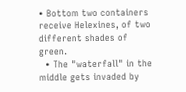• Bottom two containers receive Helexines, of two different shades of green.
  • The "waterfall" in the middle gets invaded by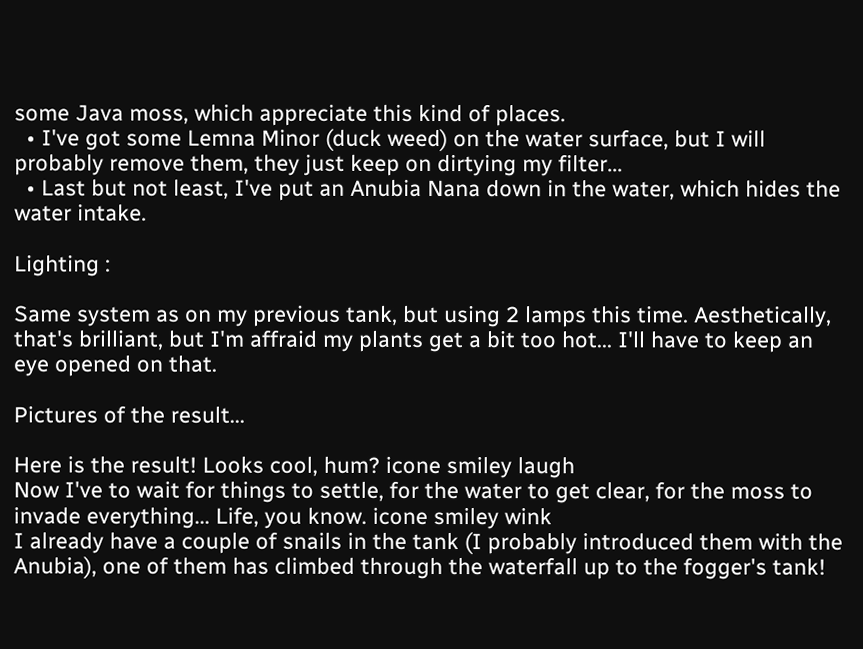some Java moss, which appreciate this kind of places.
  • I've got some Lemna Minor (duck weed) on the water surface, but I will probably remove them, they just keep on dirtying my filter...
  • Last but not least, I've put an Anubia Nana down in the water, which hides the water intake.

Lighting :

Same system as on my previous tank, but using 2 lamps this time. Aesthetically, that's brilliant, but I'm affraid my plants get a bit too hot... I'll have to keep an eye opened on that.

Pictures of the result...

Here is the result! Looks cool, hum? icone smiley laugh
Now I've to wait for things to settle, for the water to get clear, for the moss to invade everything... Life, you know. icone smiley wink
I already have a couple of snails in the tank (I probably introduced them with the Anubia), one of them has climbed through the waterfall up to the fogger's tank!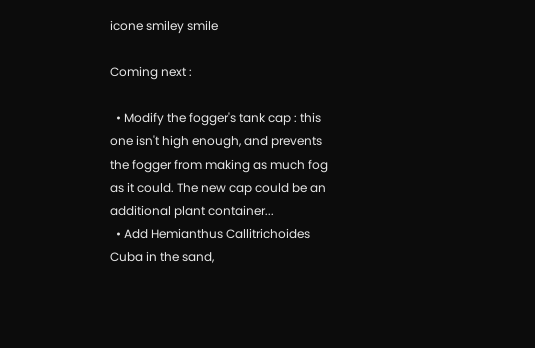icone smiley smile

Coming next :

  • Modify the fogger's tank cap : this one isn't high enough, and prevents the fogger from making as much fog as it could. The new cap could be an additional plant container...
  • Add Hemianthus Callitrichoides Cuba in the sand,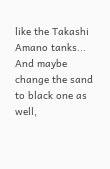like the Takashi Amano tanks... And maybe change the sand to black one as well,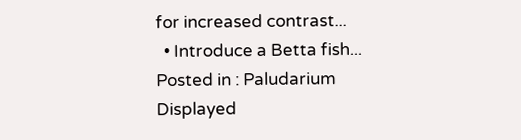for increased contrast...
  • Introduce a Betta fish...
Posted in : Paludarium
Displayed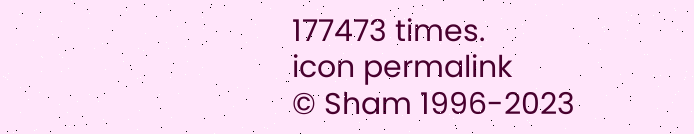177473 times.
icon permalink
© Sham 1996-2023